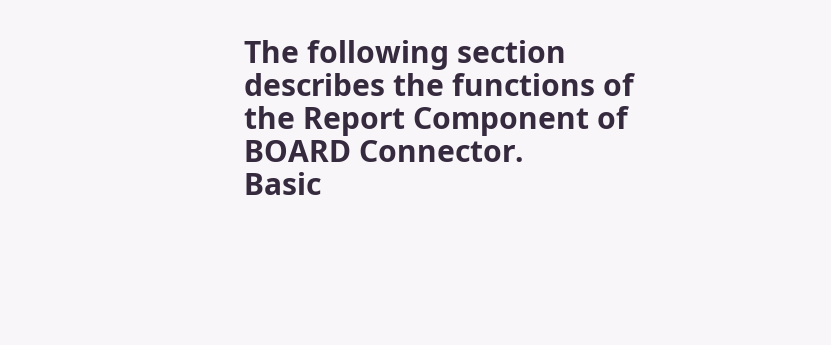The following section describes the functions of the Report Component of BOARD Connector.
Basic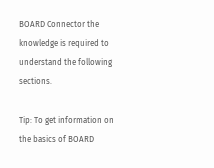BOARD Connector the knowledge is required to understand the following sections.

Tip: To get information on the basics of BOARD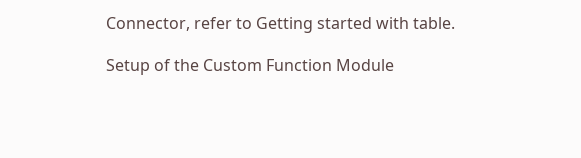Connector, refer to Getting started with table.

Setup of the Custom Function Module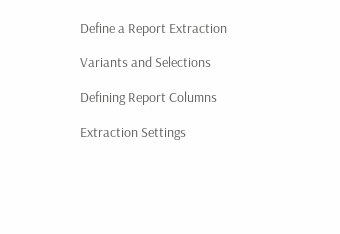Define a Report Extraction

Variants and Selections

Defining Report Columns

Extraction Settings